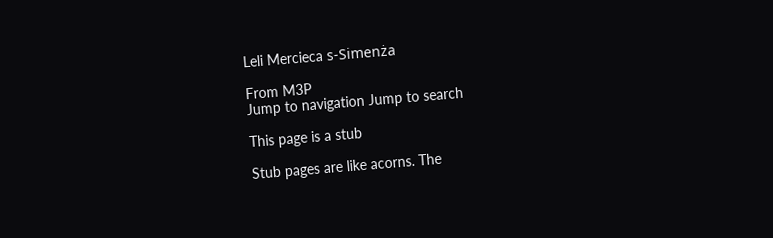Leli Mercieca s-Simenża

From M3P
Jump to navigation Jump to search

This page is a stub

Stub pages are like acorns. The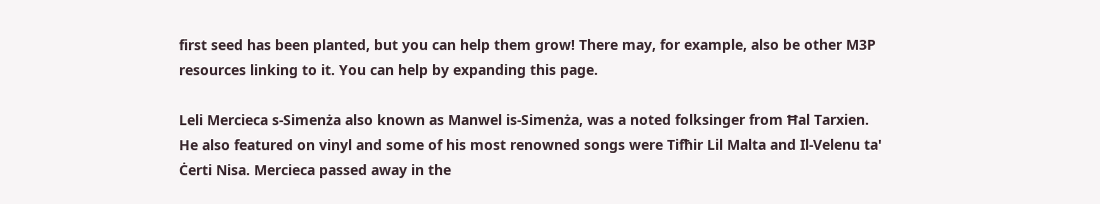first seed has been planted, but you can help them grow! There may, for example, also be other M3P resources linking to it. You can help by expanding this page.

Leli Mercieca s-Simenża also known as Manwel is-Simenża, was a noted folksinger from Ħal Tarxien. He also featured on vinyl and some of his most renowned songs were Tifħir Lil Malta and Il-Velenu ta' Ċerti Nisa. Mercieca passed away in the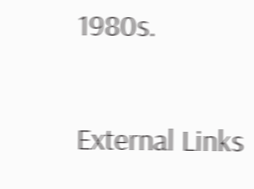1980s.

External Links